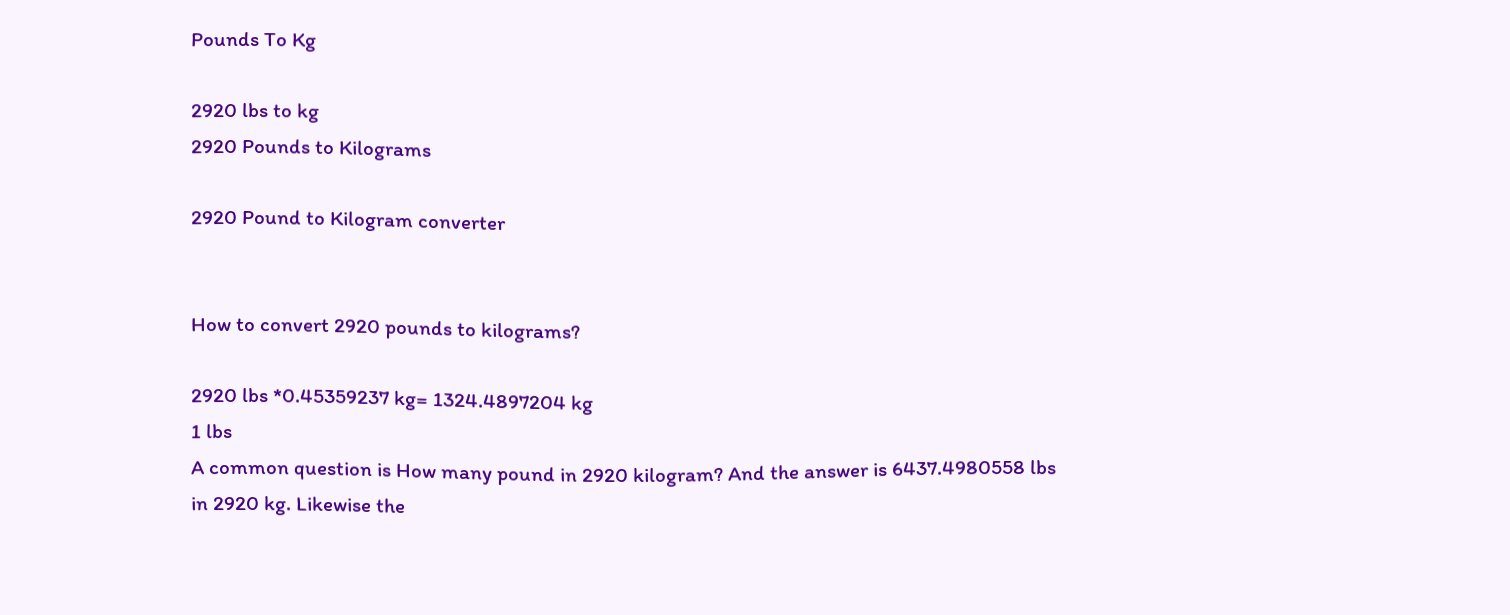Pounds To Kg

2920 lbs to kg
2920 Pounds to Kilograms

2920 Pound to Kilogram converter


How to convert 2920 pounds to kilograms?

2920 lbs *0.45359237 kg= 1324.4897204 kg
1 lbs
A common question is How many pound in 2920 kilogram? And the answer is 6437.4980558 lbs in 2920 kg. Likewise the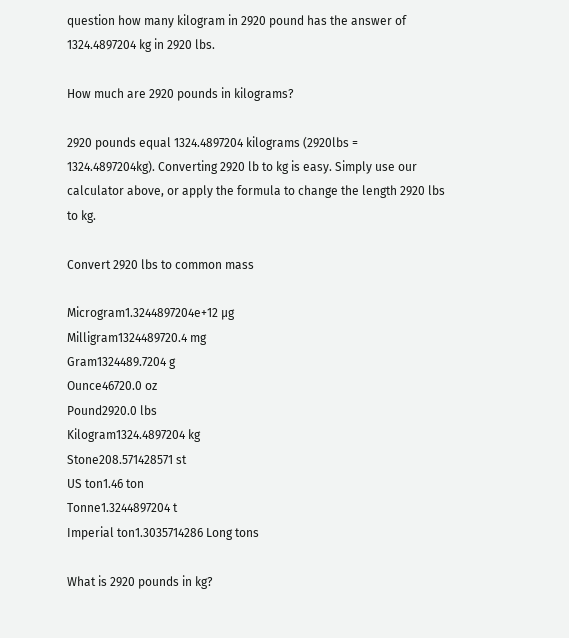question how many kilogram in 2920 pound has the answer of 1324.4897204 kg in 2920 lbs.

How much are 2920 pounds in kilograms?

2920 pounds equal 1324.4897204 kilograms (2920lbs = 1324.4897204kg). Converting 2920 lb to kg is easy. Simply use our calculator above, or apply the formula to change the length 2920 lbs to kg.

Convert 2920 lbs to common mass

Microgram1.3244897204e+12 µg
Milligram1324489720.4 mg
Gram1324489.7204 g
Ounce46720.0 oz
Pound2920.0 lbs
Kilogram1324.4897204 kg
Stone208.571428571 st
US ton1.46 ton
Tonne1.3244897204 t
Imperial ton1.3035714286 Long tons

What is 2920 pounds in kg?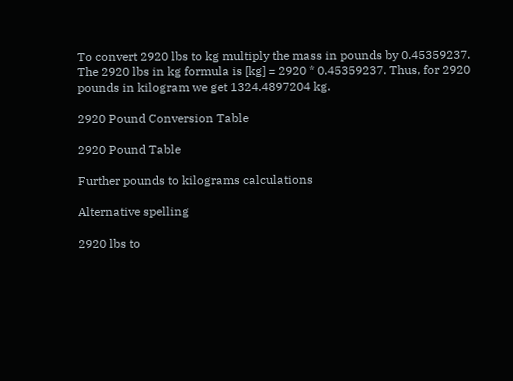To convert 2920 lbs to kg multiply the mass in pounds by 0.45359237. The 2920 lbs in kg formula is [kg] = 2920 * 0.45359237. Thus, for 2920 pounds in kilogram we get 1324.4897204 kg.

2920 Pound Conversion Table

2920 Pound Table

Further pounds to kilograms calculations

Alternative spelling

2920 lbs to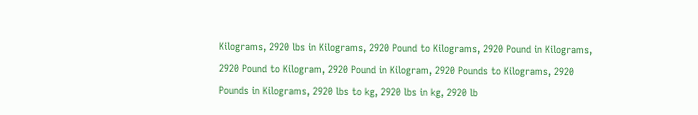Kilograms, 2920 lbs in Kilograms, 2920 Pound to Kilograms, 2920 Pound in Kilograms, 2920 Pound to Kilogram, 2920 Pound in Kilogram, 2920 Pounds to Kilograms, 2920 Pounds in Kilograms, 2920 lbs to kg, 2920 lbs in kg, 2920 lb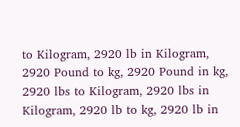to Kilogram, 2920 lb in Kilogram, 2920 Pound to kg, 2920 Pound in kg, 2920 lbs to Kilogram, 2920 lbs in Kilogram, 2920 lb to kg, 2920 lb in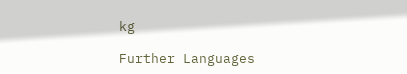kg

Further Languages